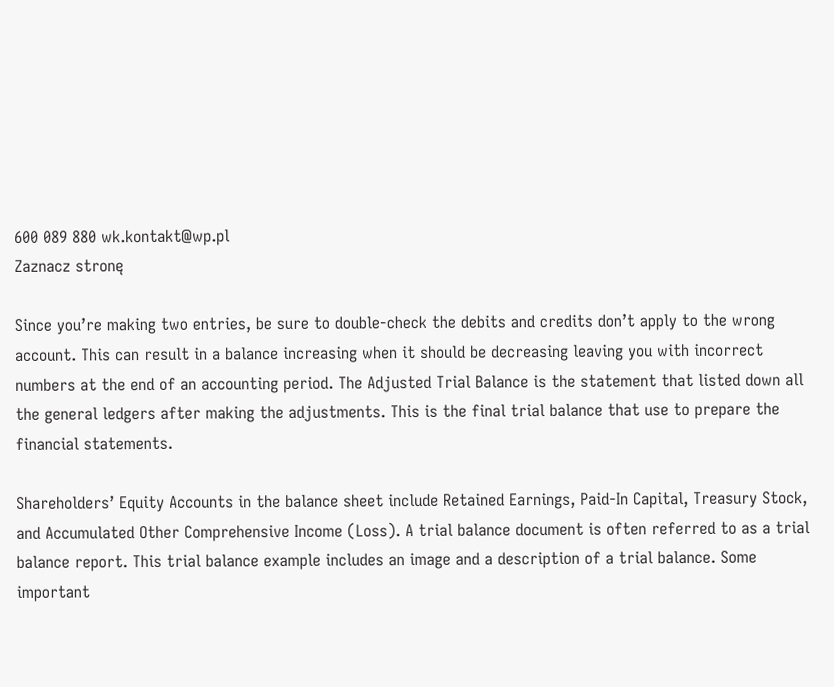600 089 880 wk.kontakt@wp.pl
Zaznacz stronę

Since you’re making two entries, be sure to double-check the debits and credits don’t apply to the wrong account. This can result in a balance increasing when it should be decreasing leaving you with incorrect numbers at the end of an accounting period. The Adjusted Trial Balance is the statement that listed down all the general ledgers after making the adjustments. This is the final trial balance that use to prepare the financial statements.

Shareholders’ Equity Accounts in the balance sheet include Retained Earnings, Paid-In Capital, Treasury Stock, and Accumulated Other Comprehensive Income (Loss). A trial balance document is often referred to as a trial balance report. This trial balance example includes an image and a description of a trial balance. Some important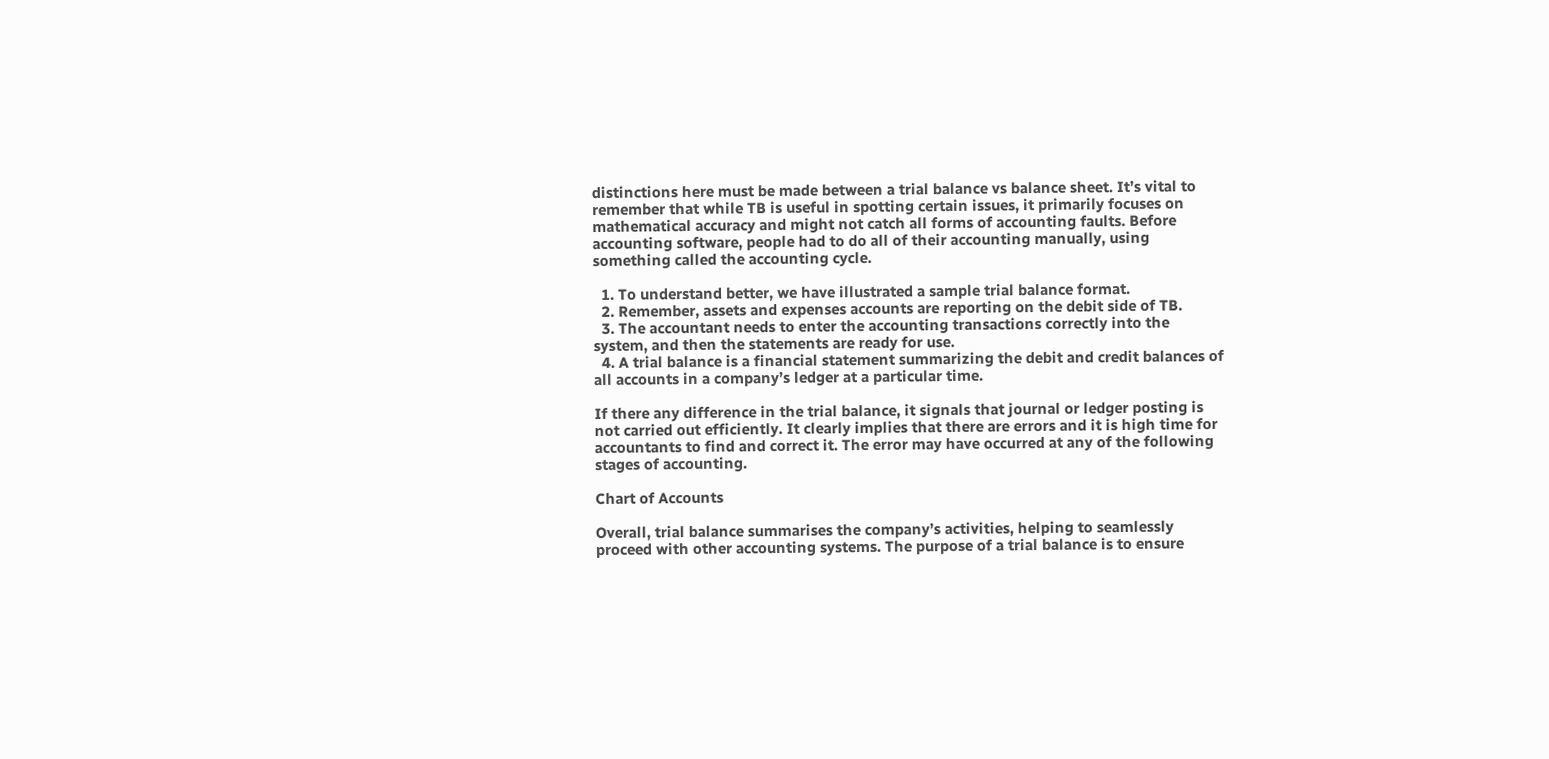distinctions here must be made between a trial balance vs balance sheet. It’s vital to remember that while TB is useful in spotting certain issues, it primarily focuses on mathematical accuracy and might not catch all forms of accounting faults. Before accounting software, people had to do all of their accounting manually, using something called the accounting cycle.

  1. To understand better, we have illustrated a sample trial balance format.
  2. Remember, assets and expenses accounts are reporting on the debit side of TB.
  3. The accountant needs to enter the accounting transactions correctly into the system, and then the statements are ready for use.
  4. A trial balance is a financial statement summarizing the debit and credit balances of all accounts in a company’s ledger at a particular time.

If there any difference in the trial balance, it signals that journal or ledger posting is not carried out efficiently. It clearly implies that there are errors and it is high time for accountants to find and correct it. The error may have occurred at any of the following stages of accounting.

Chart of Accounts

Overall, trial balance summarises the company’s activities, helping to seamlessly proceed with other accounting systems. The purpose of a trial balance is to ensure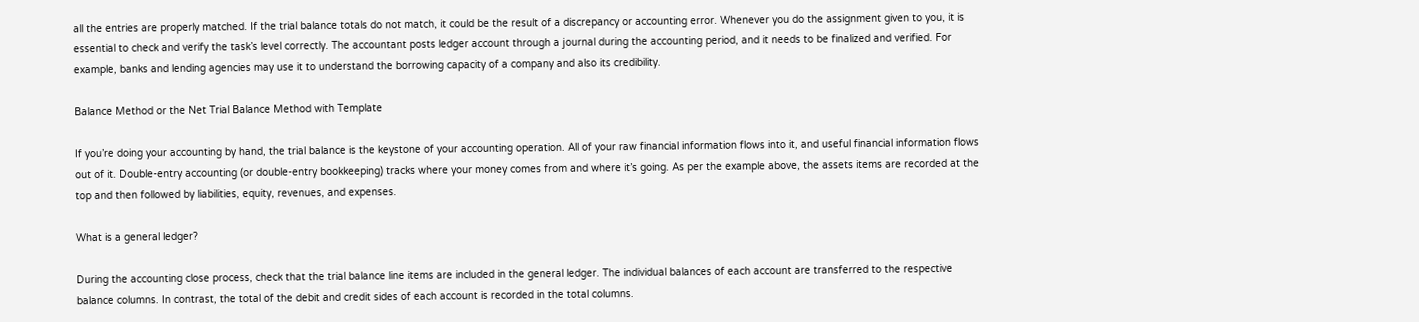all the entries are properly matched. If the trial balance totals do not match, it could be the result of a discrepancy or accounting error. Whenever you do the assignment given to you, it is essential to check and verify the task’s level correctly. The accountant posts ledger account through a journal during the accounting period, and it needs to be finalized and verified. For example, banks and lending agencies may use it to understand the borrowing capacity of a company and also its credibility.

Balance Method or the Net Trial Balance Method with Template

If you’re doing your accounting by hand, the trial balance is the keystone of your accounting operation. All of your raw financial information flows into it, and useful financial information flows out of it. Double-entry accounting (or double-entry bookkeeping) tracks where your money comes from and where it’s going. As per the example above, the assets items are recorded at the top and then followed by liabilities, equity, revenues, and expenses.

What is a general ledger?

During the accounting close process, check that the trial balance line items are included in the general ledger. The individual balances of each account are transferred to the respective balance columns. In contrast, the total of the debit and credit sides of each account is recorded in the total columns.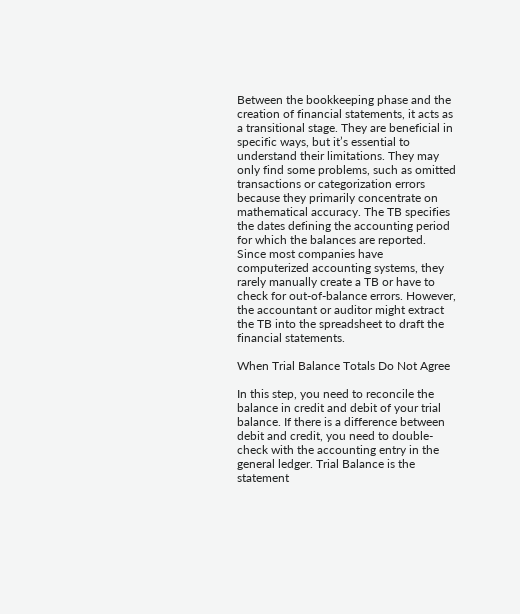Between the bookkeeping phase and the creation of financial statements, it acts as a transitional stage. They are beneficial in specific ways, but it’s essential to understand their limitations. They may only find some problems, such as omitted transactions or categorization errors because they primarily concentrate on mathematical accuracy. The TB specifies the dates defining the accounting period for which the balances are reported. Since most companies have computerized accounting systems, they rarely manually create a TB or have to check for out-of-balance errors. However, the accountant or auditor might extract the TB into the spreadsheet to draft the financial statements.

When Trial Balance Totals Do Not Agree

In this step, you need to reconcile the balance in credit and debit of your trial balance. If there is a difference between debit and credit, you need to double-check with the accounting entry in the general ledger. Trial Balance is the statement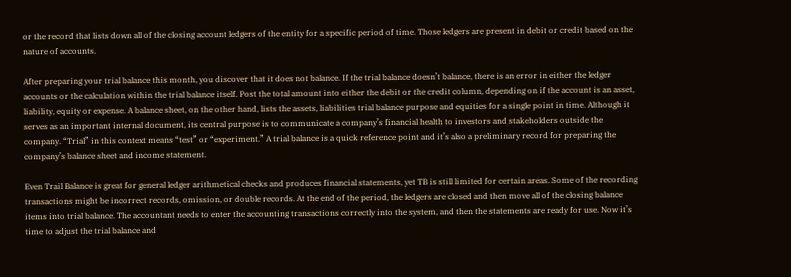or the record that lists down all of the closing account ledgers of the entity for a specific period of time. Those ledgers are present in debit or credit based on the nature of accounts.

After preparing your trial balance this month, you discover that it does not balance. If the trial balance doesn’t balance, there is an error in either the ledger accounts or the calculation within the trial balance itself. Post the total amount into either the debit or the credit column, depending on if the account is an asset, liability, equity or expense. A balance sheet, on the other hand, lists the assets, liabilities trial balance purpose and equities for a single point in time. Although it serves as an important internal document, its central purpose is to communicate a company’s financial health to investors and stakeholders outside the company. “Trial” in this context means “test” or “experiment.” A trial balance is a quick reference point and it’s also a preliminary record for preparing the company’s balance sheet and income statement.

Even Trail Balance is great for general ledger arithmetical checks and produces financial statements, yet TB is still limited for certain areas. Some of the recording transactions might be incorrect records, omission, or double records. At the end of the period, the ledgers are closed and then move all of the closing balance items into trial balance. The accountant needs to enter the accounting transactions correctly into the system, and then the statements are ready for use. Now it’s time to adjust the trial balance and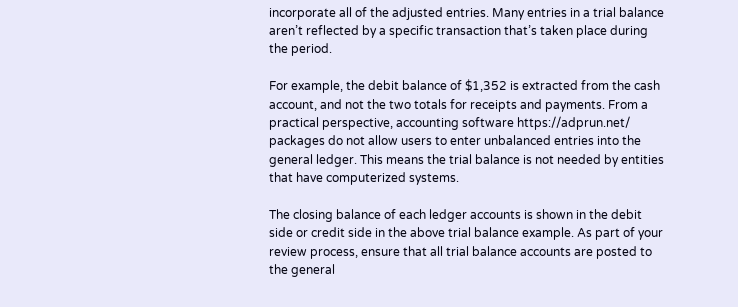incorporate all of the adjusted entries. Many entries in a trial balance aren’t reflected by a specific transaction that’s taken place during the period.

For example, the debit balance of $1,352 is extracted from the cash account, and not the two totals for receipts and payments. From a practical perspective, accounting software https://adprun.net/ packages do not allow users to enter unbalanced entries into the general ledger. This means the trial balance is not needed by entities that have computerized systems.

The closing balance of each ledger accounts is shown in the debit side or credit side in the above trial balance example. As part of your review process, ensure that all trial balance accounts are posted to the general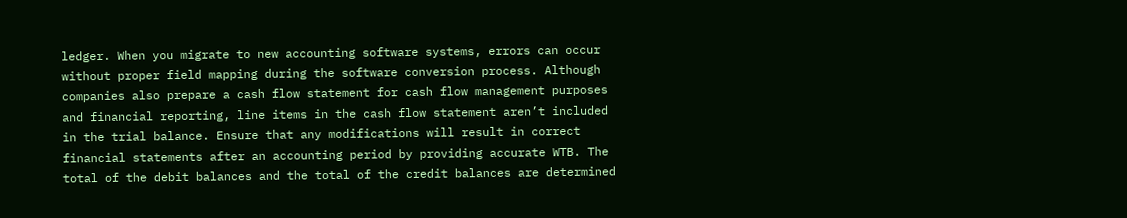ledger. When you migrate to new accounting software systems, errors can occur without proper field mapping during the software conversion process. Although companies also prepare a cash flow statement for cash flow management purposes and financial reporting, line items in the cash flow statement aren’t included in the trial balance. Ensure that any modifications will result in correct financial statements after an accounting period by providing accurate WTB. The total of the debit balances and the total of the credit balances are determined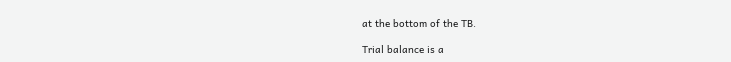at the bottom of the TB.

Trial balance is a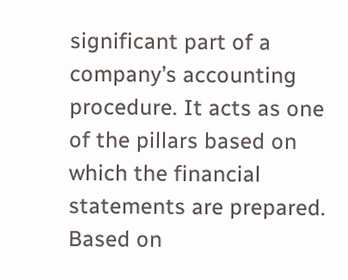significant part of a company’s accounting procedure. It acts as one of the pillars based on which the financial statements are prepared. Based on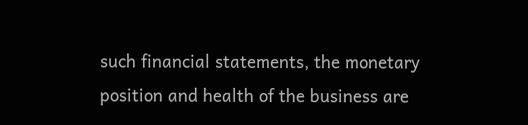such financial statements, the monetary position and health of the business are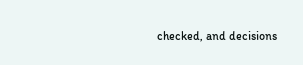checked, and decisions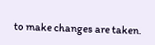to make changes are taken.